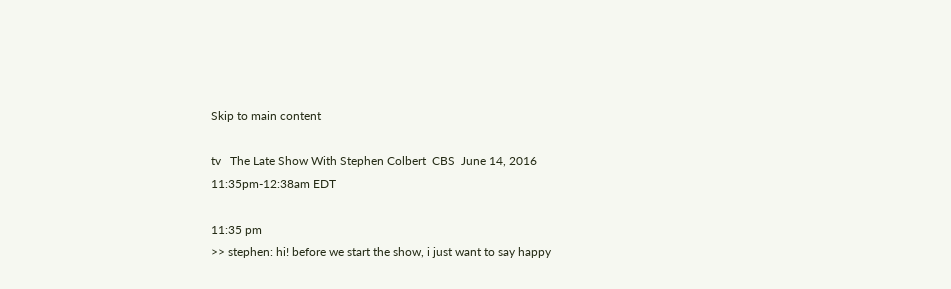Skip to main content

tv   The Late Show With Stephen Colbert  CBS  June 14, 2016 11:35pm-12:38am EDT

11:35 pm
>> stephen: hi! before we start the show, i just want to say happy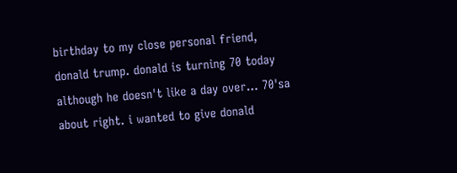birthday to my close personal friend, donald trump. donald is turning 70 today although he doesn't like a day over... 70'sa about right. i wanted to give donald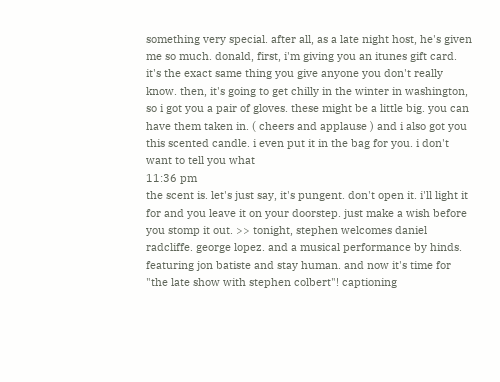something very special. after all, as a late night host, he's given me so much. donald, first, i'm giving you an itunes gift card. it's the exact same thing you give anyone you don't really know. then, it's going to get chilly in the winter in washington, so i got you a pair of gloves. these might be a little big. you can have them taken in. ( cheers and applause ) and i also got you this scented candle. i even put it in the bag for you. i don't want to tell you what
11:36 pm
the scent is. let's just say, it's pungent. don't open it. i'll light it for and you leave it on your doorstep. just make a wish before you stomp it out. >> tonight, stephen welcomes daniel radcliffe. george lopez. and a musical performance by hinds. featuring jon batiste and stay human. and now it's time for "the late show with stephen colbert"! captioning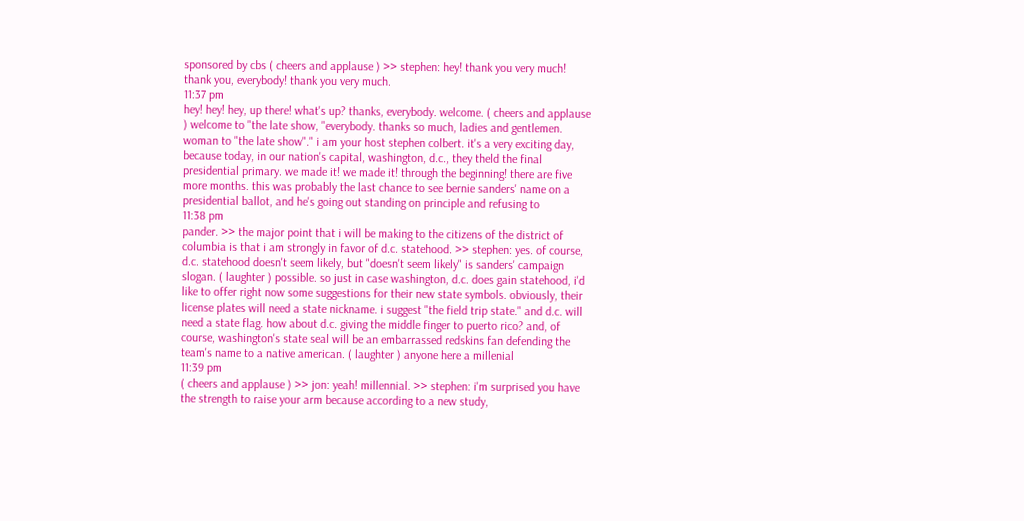sponsored by cbs ( cheers and applause ) >> stephen: hey! thank you very much! thank you, everybody! thank you very much.
11:37 pm
hey! hey! hey, up there! what's up? thanks, everybody. welcome. ( cheers and applause ) welcome to "the late show, "everybody. thanks so much, ladies and gentlemen. woman to "the late show"." i am your host stephen colbert. it's a very exciting day, because today, in our nation's capital, washington, d.c., they theld the final presidential primary. we made it! we made it! through the beginning! there are five more months. this was probably the last chance to see bernie sanders' name on a presidential ballot, and he's going out standing on principle and refusing to
11:38 pm
pander. >> the major point that i will be making to the citizens of the district of columbia is that i am strongly in favor of d.c. statehood. >> stephen: yes. of course, d.c. statehood doesn't seem likely, but "doesn't seem likely" is sanders' campaign slogan. ( laughter ) possible. so just in case washington, d.c. does gain statehood, i'd like to offer right now some suggestions for their new state symbols. obviously, their license plates will need a state nickname. i suggest "the field trip state." and d.c. will need a state flag. how about d.c. giving the middle finger to puerto rico? and, of course, washington's state seal will be an embarrassed redskins fan defending the team's name to a native american. ( laughter ) anyone here a millenial
11:39 pm
( cheers and applause ) >> jon: yeah! millennial. >> stephen: i'm surprised you have the strength to raise your arm because according to a new study,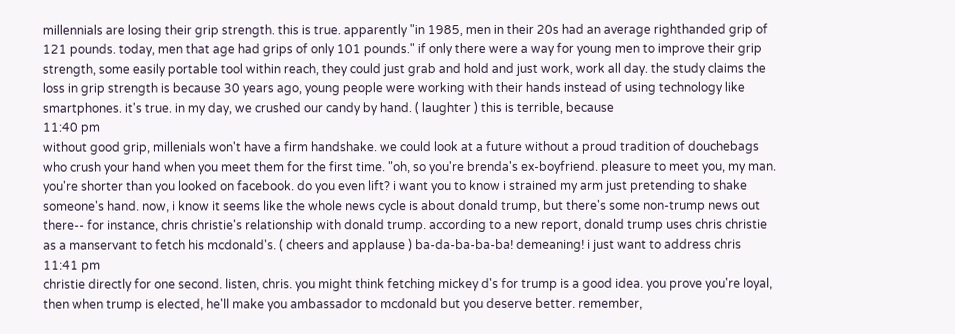millennials are losing their grip strength. this is true. apparently "in 1985, men in their 20s had an average righthanded grip of 121 pounds. today, men that age had grips of only 101 pounds." if only there were a way for young men to improve their grip strength, some easily portable tool within reach, they could just grab and hold and just work, work all day. the study claims the loss in grip strength is because 30 years ago, young people were working with their hands instead of using technology like smartphones. it's true. in my day, we crushed our candy by hand. ( laughter ) this is terrible, because
11:40 pm
without good grip, millenials won't have a firm handshake. we could look at a future without a proud tradition of douchebags who crush your hand when you meet them for the first time. "oh, so you're brenda's ex-boyfriend. pleasure to meet you, my man. you're shorter than you looked on facebook. do you even lift? i want you to know i strained my arm just pretending to shake someone's hand. now, i know it seems like the whole news cycle is about donald trump, but there's some non-trump news out there-- for instance, chris christie's relationship with donald trump. according to a new report, donald trump uses chris christie as a manservant to fetch his mcdonald's. ( cheers and applause ) ba-da-ba-ba-ba! demeaning! i just want to address chris
11:41 pm
christie directly for one second. listen, chris. you might think fetching mickey d's for trump is a good idea. you prove you're loyal, then when trump is elected, he'll make you ambassador to mcdonald but you deserve better. remember,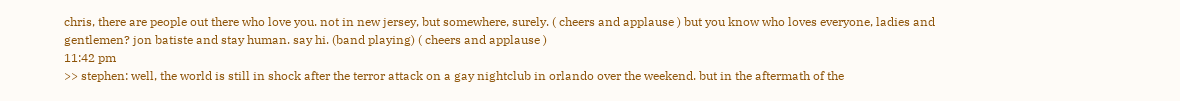chris, there are people out there who love you. not in new jersey, but somewhere, surely. ( cheers and applause ) but you know who loves everyone, ladies and gentlemen? jon batiste and stay human. say hi. (band playing) ( cheers and applause )
11:42 pm
>> stephen: well, the world is still in shock after the terror attack on a gay nightclub in orlando over the weekend. but in the aftermath of the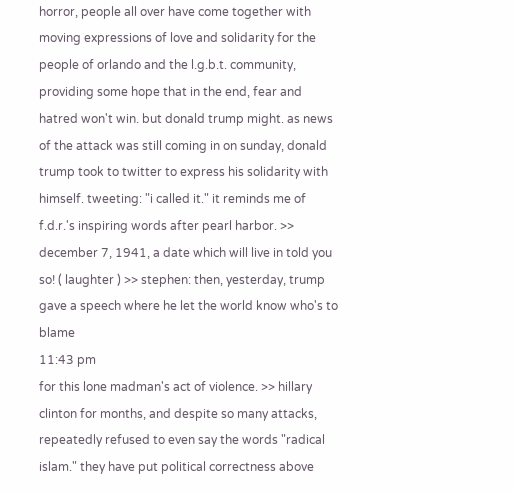horror, people all over have come together with moving expressions of love and solidarity for the people of orlando and the l.g.b.t. community, providing some hope that in the end, fear and hatred won't win. but donald trump might. as news of the attack was still coming in on sunday, donald trump took to twitter to express his solidarity with himself. tweeting: "i called it." it reminds me of f.d.r.'s inspiring words after pearl harbor. >> december 7, 1941, a date which will live in told you so! ( laughter ) >> stephen: then, yesterday, trump gave a speech where he let the world know who's to blame
11:43 pm
for this lone madman's act of violence. >> hillary clinton for months, and despite so many attacks, repeatedly refused to even say the words "radical islam." they have put political correctness above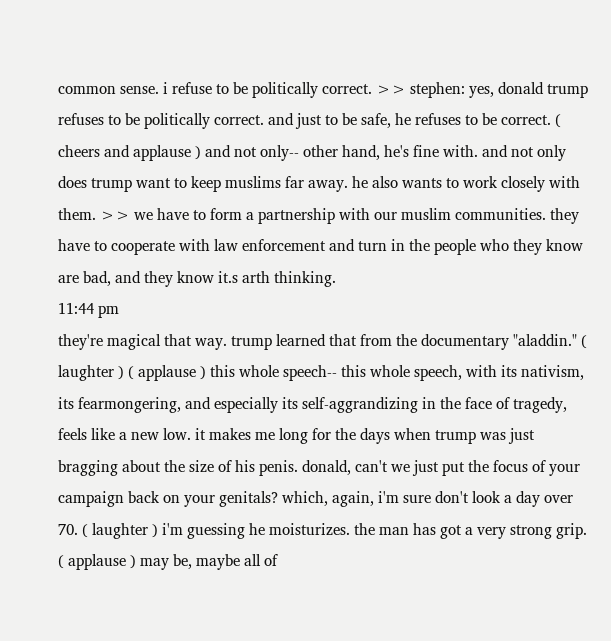common sense. i refuse to be politically correct. >> stephen: yes, donald trump refuses to be politically correct. and just to be safe, he refuses to be correct. ( cheers and applause ) and not only-- other hand, he's fine with. and not only does trump want to keep muslims far away. he also wants to work closely with them. >> we have to form a partnership with our muslim communities. they have to cooperate with law enforcement and turn in the people who they know are bad, and they know it.s arth thinking.
11:44 pm
they're magical that way. trump learned that from the documentary "aladdin." ( laughter ) ( applause ) this whole speech-- this whole speech, with its nativism, its fearmongering, and especially its self-aggrandizing in the face of tragedy, feels like a new low. it makes me long for the days when trump was just bragging about the size of his penis. donald, can't we just put the focus of your campaign back on your genitals? which, again, i'm sure don't look a day over 70. ( laughter ) i'm guessing he moisturizes. the man has got a very strong grip. ( applause ) may be, maybe all of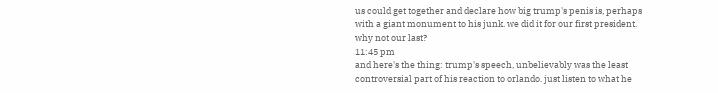us could get together and declare how big trump's penis is, perhaps with a giant monument to his junk. we did it for our first president. why not our last?
11:45 pm
and here's the thing: trump's speech, unbelievably was the least controversial part of his reaction to orlando. just listen to what he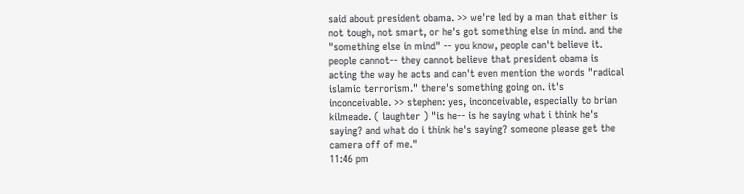said about president obama. >> we're led by a man that either is not tough, not smart, or he's got something else in mind. and the "something else in mind" -- you know, people can't believe it. people cannot-- they cannot believe that president obama is acting the way he acts and can't even mention the words "radical islamic terrorism." there's something going on. it's inconceivable. >> stephen: yes, inconceivable, especially to brian kilmeade. ( laughter ) "is he-- is he saying what i think he's saying? and what do i think he's saying? someone please get the camera off of me."
11:46 pm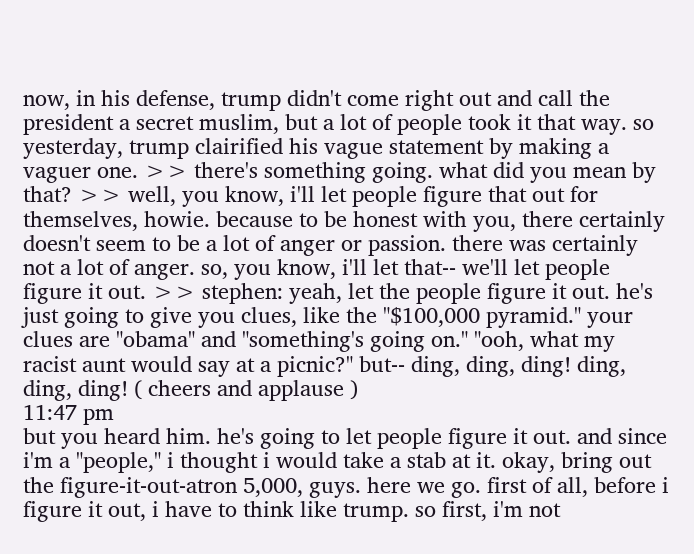now, in his defense, trump didn't come right out and call the president a secret muslim, but a lot of people took it that way. so yesterday, trump clairified his vague statement by making a vaguer one. >> there's something going. what did you mean by that? >> well, you know, i'll let people figure that out for themselves, howie. because to be honest with you, there certainly doesn't seem to be a lot of anger or passion. there was certainly not a lot of anger. so, you know, i'll let that-- we'll let people figure it out. >> stephen: yeah, let the people figure it out. he's just going to give you clues, like the "$100,000 pyramid." your clues are "obama" and "something's going on." "ooh, what my racist aunt would say at a picnic?" but-- ding, ding, ding! ding, ding, ding! ( cheers and applause )
11:47 pm
but you heard him. he's going to let people figure it out. and since i'm a "people," i thought i would take a stab at it. okay, bring out the figure-it-out-atron 5,000, guys. here we go. first of all, before i figure it out, i have to think like trump. so first, i'm not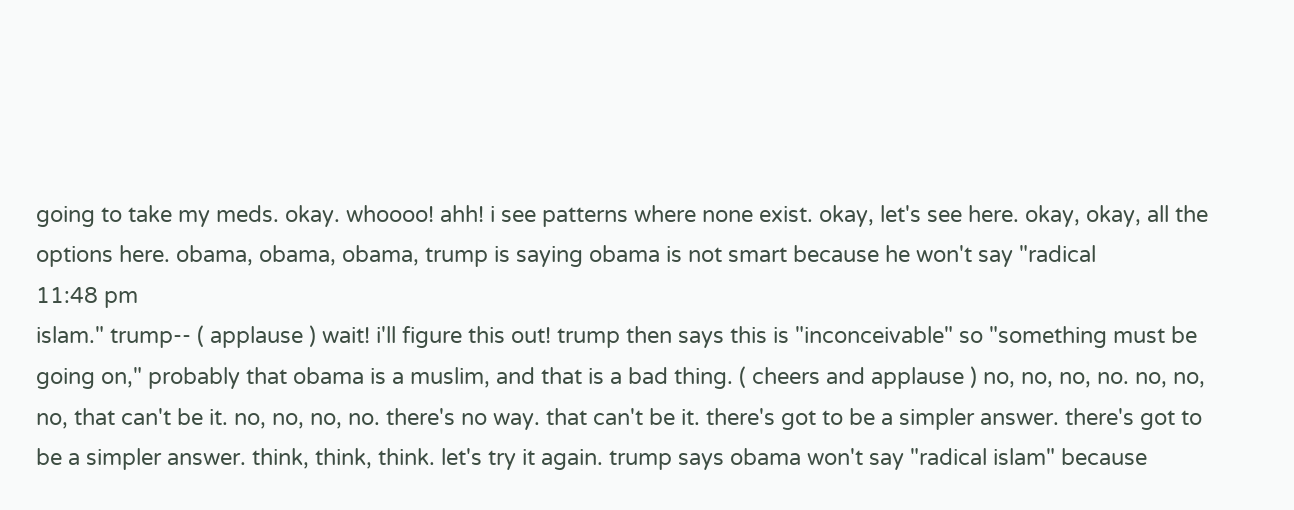going to take my meds. okay. whoooo! ahh! i see patterns where none exist. okay, let's see here. okay, okay, all the options here. obama, obama, obama, trump is saying obama is not smart because he won't say "radical
11:48 pm
islam." trump-- ( applause ) wait! i'll figure this out! trump then says this is "inconceivable" so "something must be going on," probably that obama is a muslim, and that is a bad thing. ( cheers and applause ) no, no, no, no. no, no, no, that can't be it. no, no, no, no. there's no way. that can't be it. there's got to be a simpler answer. there's got to be a simpler answer. think, think, think. let's try it again. trump says obama won't say "radical islam" because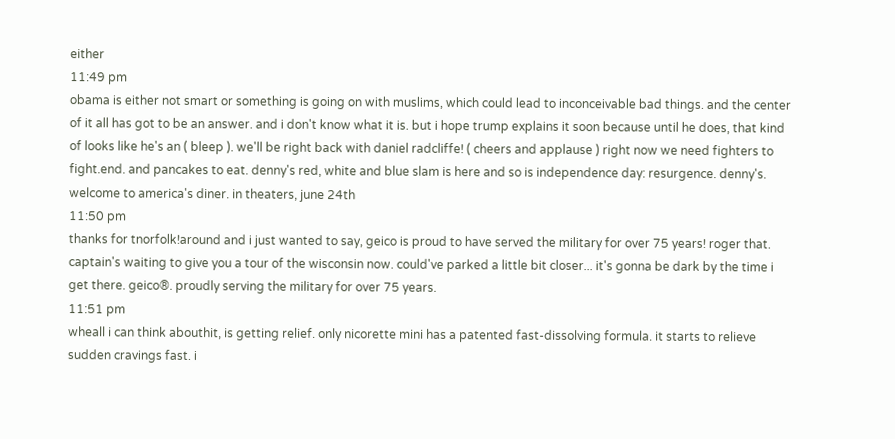either
11:49 pm
obama is either not smart or something is going on with muslims, which could lead to inconceivable bad things. and the center of it all has got to be an answer. and i don't know what it is. but i hope trump explains it soon because until he does, that kind of looks like he's an ( bleep ). we'll be right back with daniel radcliffe! ( cheers and applause ) right now we need fighters to fight.end. and pancakes to eat. denny's red, white and blue slam is here and so is independence day: resurgence. denny's. welcome to america's diner. in theaters, june 24th
11:50 pm
thanks for tnorfolk!around and i just wanted to say, geico is proud to have served the military for over 75 years! roger that. captain's waiting to give you a tour of the wisconsin now. could've parked a little bit closer... it's gonna be dark by the time i get there. geico®. proudly serving the military for over 75 years.
11:51 pm
wheall i can think abouthit, is getting relief. only nicorette mini has a patented fast-dissolving formula. it starts to relieve sudden cravings fast. i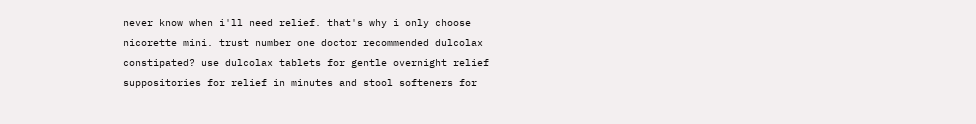never know when i'll need relief. that's why i only choose nicorette mini. trust number one doctor recommended dulcolax constipated? use dulcolax tablets for gentle overnight relief suppositories for relief in minutes and stool softeners for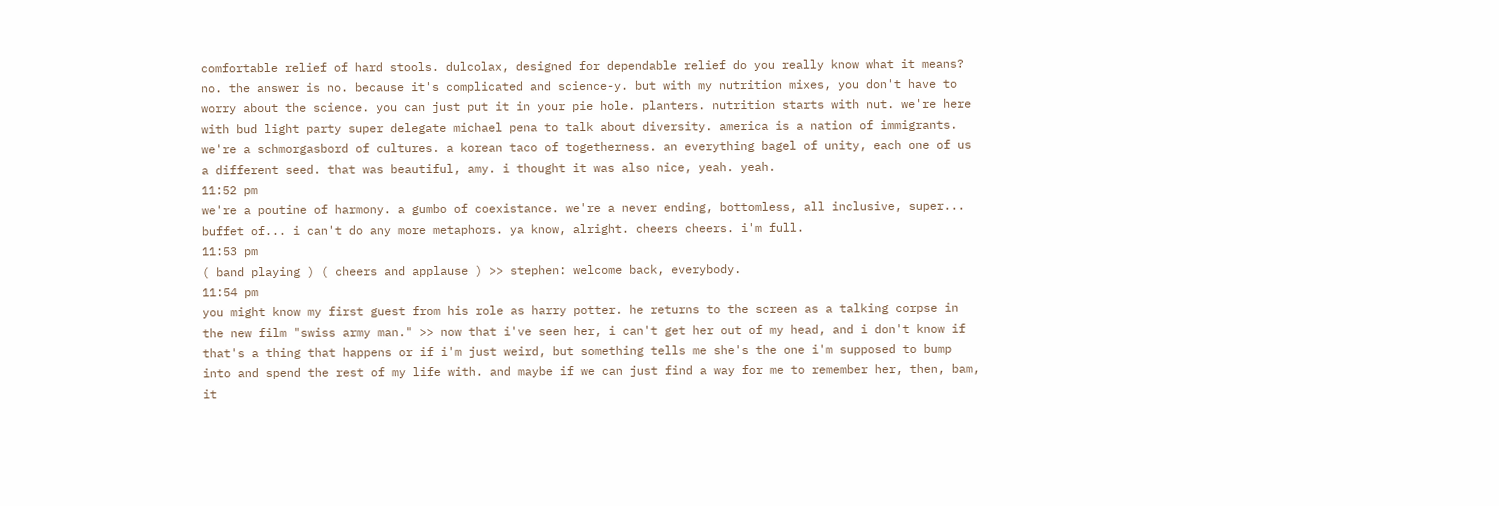comfortable relief of hard stools. dulcolax, designed for dependable relief do you really know what it means? no. the answer is no. because it's complicated and science-y. but with my nutrition mixes, you don't have to worry about the science. you can just put it in your pie hole. planters. nutrition starts with nut. we're here with bud light party super delegate michael pena to talk about diversity. america is a nation of immigrants. we're a schmorgasbord of cultures. a korean taco of togetherness. an everything bagel of unity, each one of us a different seed. that was beautiful, amy. i thought it was also nice, yeah. yeah.
11:52 pm
we're a poutine of harmony. a gumbo of coexistance. we're a never ending, bottomless, all inclusive, super... buffet of... i can't do any more metaphors. ya know, alright. cheers cheers. i'm full.
11:53 pm
( band playing ) ( cheers and applause ) >> stephen: welcome back, everybody.
11:54 pm
you might know my first guest from his role as harry potter. he returns to the screen as a talking corpse in the new film "swiss army man." >> now that i've seen her, i can't get her out of my head, and i don't know if that's a thing that happens or if i'm just weird, but something tells me she's the one i'm supposed to bump into and spend the rest of my life with. and maybe if we can just find a way for me to remember her, then, bam, it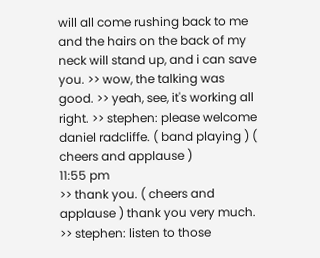will all come rushing back to me and the hairs on the back of my neck will stand up, and i can save you. >> wow, the talking was good. >> yeah, see, it's working all right. >> stephen: please welcome daniel radcliffe. ( band playing ) ( cheers and applause )
11:55 pm
>> thank you. ( cheers and applause ) thank you very much. >> stephen: listen to those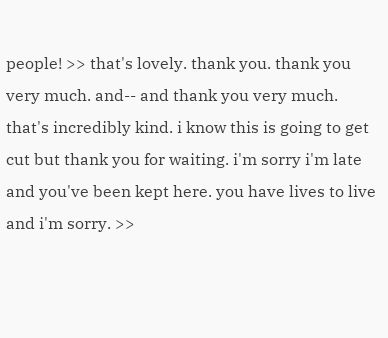people! >> that's lovely. thank you. thank you very much. and-- and thank you very much. that's incredibly kind. i know this is going to get cut but thank you for waiting. i'm sorry i'm late and you've been kept here. you have lives to live and i'm sorry. >>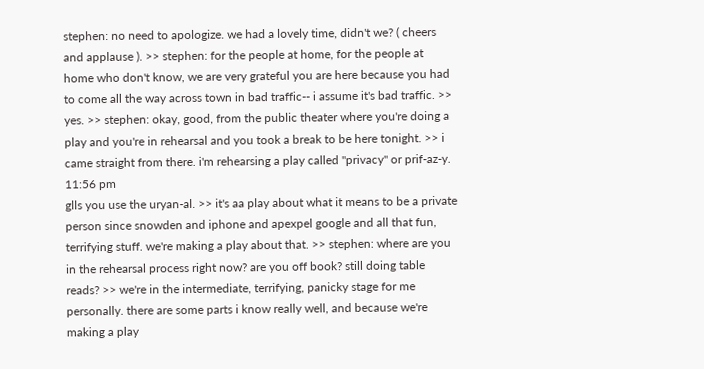stephen: no need to apologize. we had a lovely time, didn't we? ( cheers and applause ). >> stephen: for the people at home, for the people at home who don't know, we are very grateful you are here because you had to come all the way across town in bad traffic-- i assume it's bad traffic. >> yes. >> stephen: okay, good, from the public theater where you're doing a play and you're in rehearsal and you took a break to be here tonight. >> i came straight from there. i'm rehearsing a play called "privacy" or prif-az-y.
11:56 pm
glls you use the uryan-al. >> it's aa play about what it means to be a private person since snowden and iphone and apexpel google and all that fun, terrifying stuff. we're making a play about that. >> stephen: where are you in the rehearsal process right now? are you off book? still doing table reads? >> we're in the intermediate, terrifying, panicky stage for me personally. there are some parts i know really well, and because we're making a play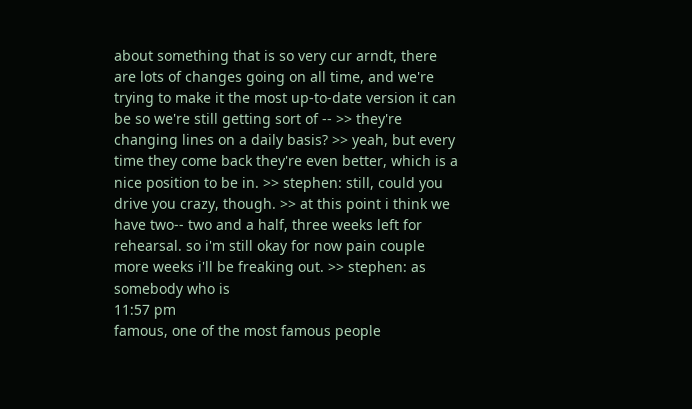about something that is so very cur arndt, there are lots of changes going on all time, and we're trying to make it the most up-to-date version it can be so we're still getting sort of -- >> they're changing lines on a daily basis? >> yeah, but every time they come back they're even better, which is a nice position to be in. >> stephen: still, could you drive you crazy, though. >> at this point i think we have two-- two and a half, three weeks left for rehearsal. so i'm still okay for now pain couple more weeks i'll be freaking out. >> stephen: as somebody who is
11:57 pm
famous, one of the most famous people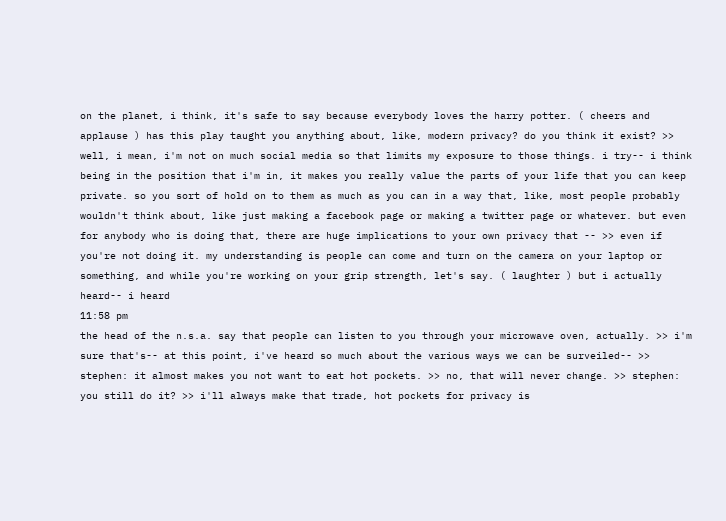on the planet, i think, it's safe to say because everybody loves the harry potter. ( cheers and applause ) has this play taught you anything about, like, modern privacy? do you think it exist? >> well, i mean, i'm not on much social media so that limits my exposure to those things. i try-- i think being in the position that i'm in, it makes you really value the parts of your life that you can keep private. so you sort of hold on to them as much as you can in a way that, like, most people probably wouldn't think about, like just making a facebook page or making a twitter page or whatever. but even for anybody who is doing that, there are huge implications to your own privacy that -- >> even if you're not doing it. my understanding is people can come and turn on the camera on your laptop or something, and while you're working on your grip strength, let's say. ( laughter ) but i actually heard-- i heard
11:58 pm
the head of the n.s.a. say that people can listen to you through your microwave oven, actually. >> i'm sure that's-- at this point, i've heard so much about the various ways we can be surveiled-- >> stephen: it almost makes you not want to eat hot pockets. >> no, that will never change. >> stephen: you still do it? >> i'll always make that trade, hot pockets for privacy is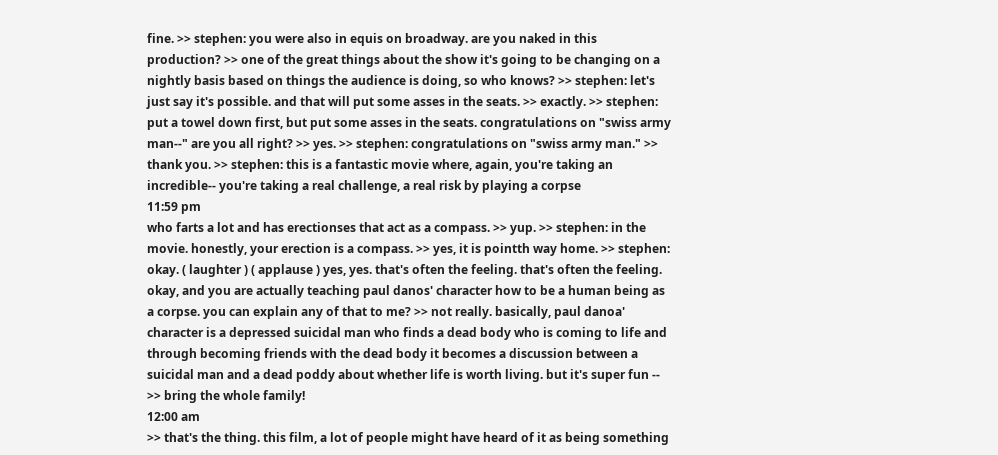fine. >> stephen: you were also in equis on broadway. are you naked in this production? >> one of the great things about the show it's going to be changing on a nightly basis based on things the audience is doing, so who knows? >> stephen: let's just say it's possible. and that will put some asses in the seats. >> exactly. >> stephen: put a towel down first, but put some asses in the seats. congratulations on "swiss army man--" are you all right? >> yes. >> stephen: congratulations on "swiss army man." >> thank you. >> stephen: this is a fantastic movie where, again, you're taking an incredible-- you're taking a real challenge, a real risk by playing a corpse
11:59 pm
who farts a lot and has erectionses that act as a compass. >> yup. >> stephen: in the movie. honestly, your erection is a compass. >> yes, it is pointth way home. >> stephen: okay. ( laughter ) ( applause ) yes, yes. that's often the feeling. that's often the feeling. okay, and you are actually teaching paul danos' character how to be a human being as a corpse. you can explain any of that to me? >> not really. basically, paul danoa' character is a depressed suicidal man who finds a dead body who is coming to life and through becoming friends with the dead body it becomes a discussion between a suicidal man and a dead poddy about whether life is worth living. but it's super fun -- >> bring the whole family!
12:00 am
>> that's the thing. this film, a lot of people might have heard of it as being something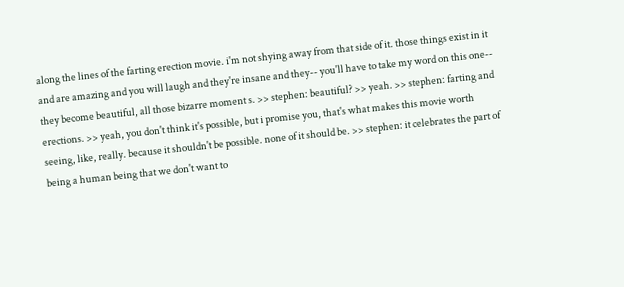along the lines of the farting erection movie. i'm not shying away from that side of it. those things exist in it and are amazing and you will laugh and they're insane and they-- you'll have to take my word on this one-- they become beautiful, all those bizarre moment s. >> stephen: beautiful? >> yeah. >> stephen: farting and erections. >> yeah, you don't think it's possible, but i promise you, that's what makes this movie worth seeing, like, really. because it shouldn't be possible. none of it should be. >> stephen: it celebrates the part of being a human being that we don't want to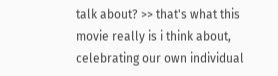talk about? >> that's what this movie really is i think about, celebrating our own individual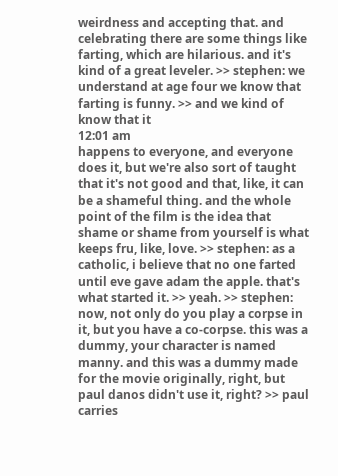weirdness and accepting that. and celebrating there are some things like farting, which are hilarious. and it's kind of a great leveler. >> stephen: we understand at age four we know that farting is funny. >> and we kind of know that it
12:01 am
happens to everyone, and everyone does it, but we're also sort of taught that it's not good and that, like, it can be a shameful thing. and the whole point of the film is the idea that shame or shame from yourself is what keeps fru, like, love. >> stephen: as a catholic, i believe that no one farted until eve gave adam the apple. that's what started it. >> yeah. >> stephen: now, not only do you play a corpse in it, but you have a co-corpse. this was a dummy, your character is named manny. and this was a dummy made for the movie originally, right, but paul danos didn't use it, right? >> paul carries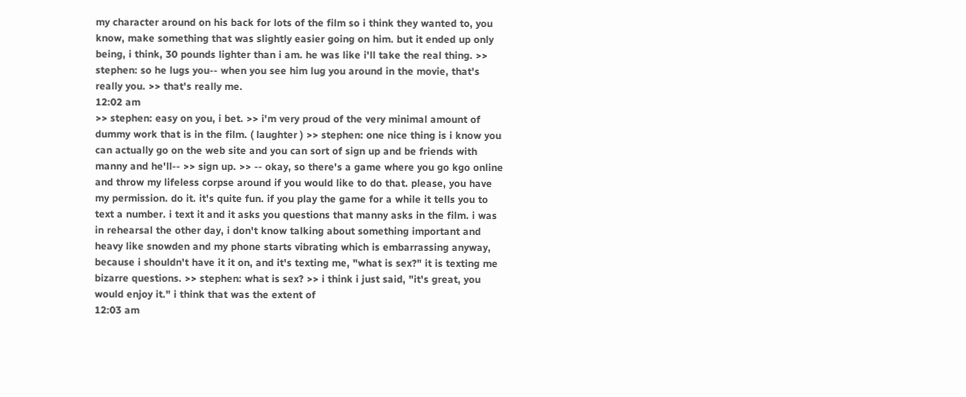my character around on his back for lots of the film so i think they wanted to, you know, make something that was slightly easier going on him. but it ended up only being, i think, 30 pounds lighter than i am. he was like i'll take the real thing. >> stephen: so he lugs you-- when you see him lug you around in the movie, that's really you. >> that's really me.
12:02 am
>> stephen: easy on you, i bet. >> i'm very proud of the very minimal amount of dummy work that is in the film. ( laughter ) >> stephen: one nice thing is i know you can actually go on the web site and you can sort of sign up and be friends with manny and he'll-- >> sign up. >> -- okay, so there's a game where you go kgo online and throw my lifeless corpse around if you would like to do that. please, you have my permission. do it. it's quite fun. if you play the game for a while it tells you to text a number. i text it and it asks you questions that manny asks in the film. i was in rehearsal the other day, i don't know talking about something important and heavy like snowden and my phone starts vibrating which is embarrassing anyway, because i shouldn't have it it on, and it's texting me, "what is sex?" it is texting me bizarre questions. >> stephen: what is sex? >> i think i just said, "it's great, you would enjoy it." i think that was the extent of
12:03 am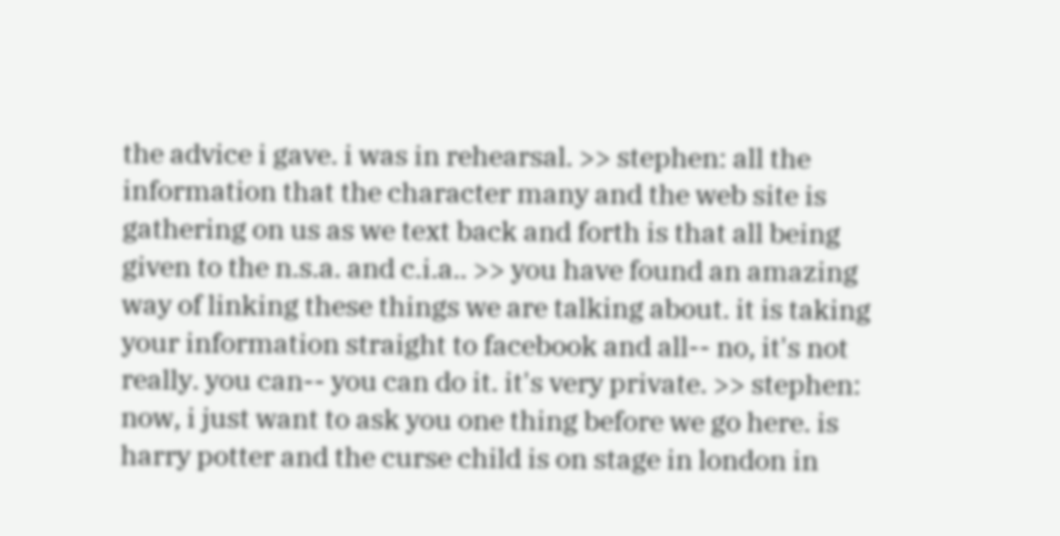the advice i gave. i was in rehearsal. >> stephen: all the information that the character many and the web site is gathering on us as we text back and forth is that all being given to the n.s.a. and c.i.a.. >> you have found an amazing way of linking these things we are talking about. it is taking your information straight to facebook and all-- no, it's not really. you can-- you can do it. it's very private. >> stephen: now, i just want to ask you one thing before we go here. is harry potter and the curse child is on stage in london in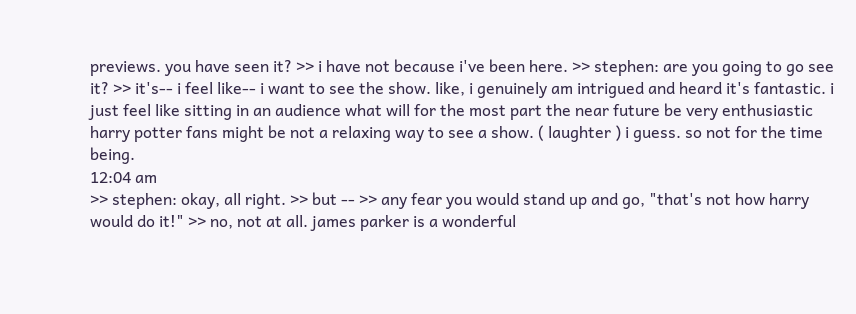previews. you have seen it? >> i have not because i've been here. >> stephen: are you going to go see it? >> it's-- i feel like-- i want to see the show. like, i genuinely am intrigued and heard it's fantastic. i just feel like sitting in an audience what will for the most part the near future be very enthusiastic harry potter fans might be not a relaxing way to see a show. ( laughter ) i guess. so not for the time being.
12:04 am
>> stephen: okay, all right. >> but -- >> any fear you would stand up and go, "that's not how harry would do it!" >> no, not at all. james parker is a wonderful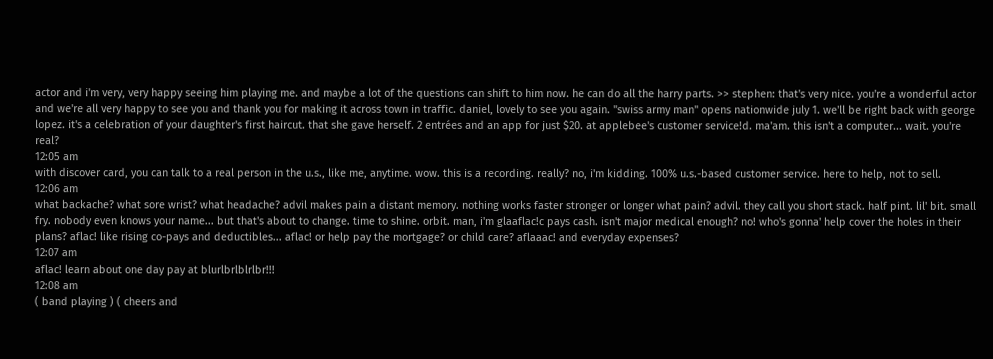actor and i'm very, very happy seeing him playing me. and maybe a lot of the questions can shift to him now. he can do all the harry parts. >> stephen: that's very nice. you're a wonderful actor and we're all very happy to see you and thank you for making it across town in traffic. daniel, lovely to see you again. "swiss army man" opens nationwide july 1. we'll be right back with george lopez. it's a celebration of your daughter's first haircut. that she gave herself. 2 entrées and an app for just $20. at applebee's customer service!d. ma'am. this isn't a computer... wait. you're real?
12:05 am
with discover card, you can talk to a real person in the u.s., like me, anytime. wow. this is a recording. really? no, i'm kidding. 100% u.s.-based customer service. here to help, not to sell.
12:06 am
what backache? what sore wrist? what headache? advil makes pain a distant memory. nothing works faster stronger or longer what pain? advil. they call you short stack. half pint. lil' bit. small fry. nobody even knows your name... but that's about to change. time to shine. orbit. man, i'm glaaflac!c pays cash. isn't major medical enough? no! who's gonna' help cover the holes in their plans? aflac! like rising co-pays and deductibles... aflac! or help pay the mortgage? or child care? aflaaac! and everyday expenses?
12:07 am
aflac! learn about one day pay at blurlbrlblrlbr!!!
12:08 am
( band playing ) ( cheers and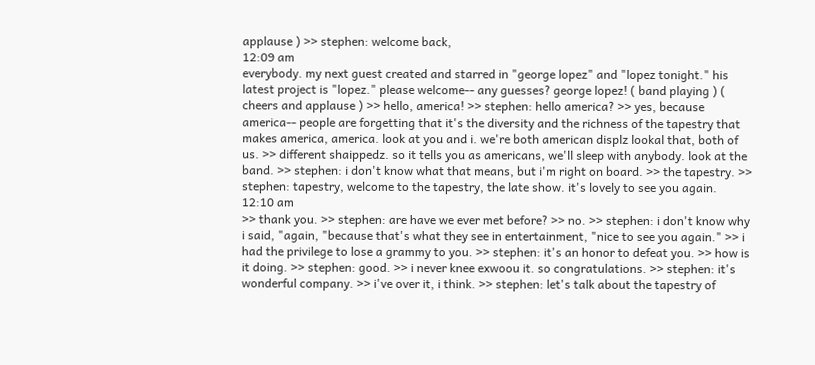applause ) >> stephen: welcome back,
12:09 am
everybody. my next guest created and starred in "george lopez" and "lopez tonight." his latest project is "lopez." please welcome-- any guesses? george lopez! ( band playing ) ( cheers and applause ) >> hello, america! >> stephen: hello america? >> yes, because america-- people are forgetting that it's the diversity and the richness of the tapestry that makes america, america. look at you and i. we're both american displz lookal that, both of us. >> different shaippedz. so it tells you as americans, we'll sleep with anybody. look at the band. >> stephen: i don't know what that means, but i'm right on board. >> the tapestry. >> stephen: tapestry, welcome to the tapestry, the late show. it's lovely to see you again.
12:10 am
>> thank you. >> stephen: are have we ever met before? >> no. >> stephen: i don't know why i said, "again, "because that's what they see in entertainment, "nice to see you again." >> i had the privilege to lose a grammy to you. >> stephen: it's an honor to defeat you. >> how is it doing. >> stephen: good. >> i never knee exwoou it. so congratulations. >> stephen: it's wonderful company. >> i've over it, i think. >> stephen: let's talk about the tapestry of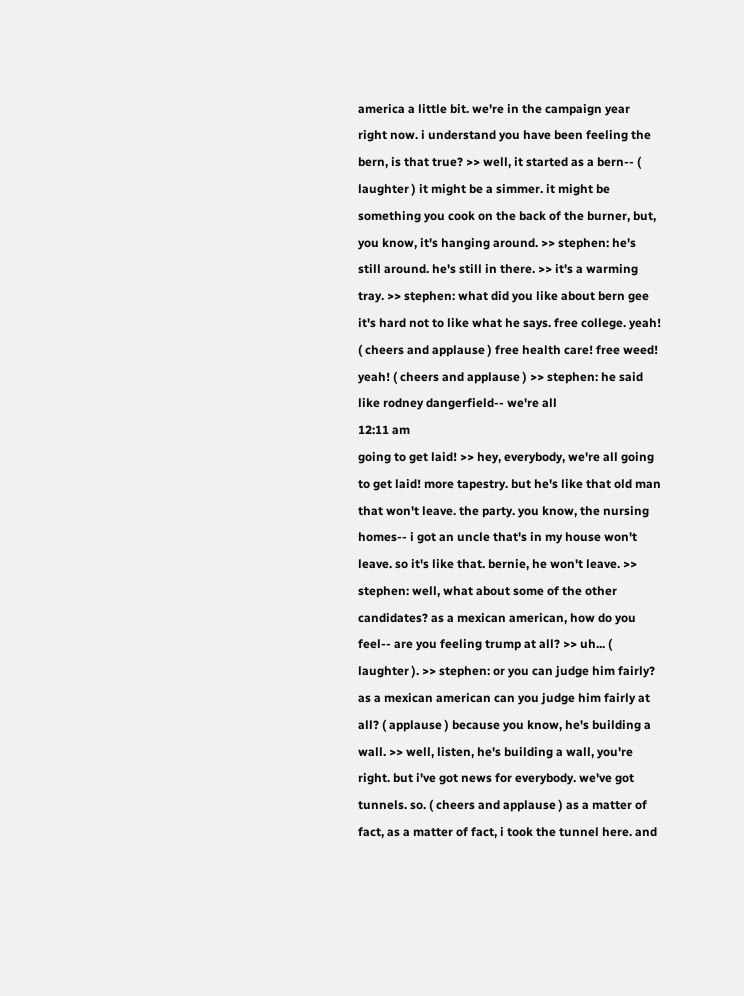america a little bit. we're in the campaign year right now. i understand you have been feeling the bern, is that true? >> well, it started as a bern-- ( laughter ) it might be a simmer. it might be something you cook on the back of the burner, but, you know, it's hanging around. >> stephen: he's still around. he's still in there. >> it's a warming tray. >> stephen: what did you like about bern gee it's hard not to like what he says. free college. yeah! ( cheers and applause ) free health care! free weed! yeah! ( cheers and applause ) >> stephen: he said like rodney dangerfield-- we're all
12:11 am
going to get laid! >> hey, everybody, we're all going to get laid! more tapestry. but he's like that old man that won't leave. the party. you know, the nursing homes-- i got an uncle that's in my house won't leave. so it's like that. bernie, he won't leave. >> stephen: well, what about some of the other candidates? as a mexican american, how do you feel-- are you feeling trump at all? >> uh... ( laughter ). >> stephen: or you can judge him fairly? as a mexican american can you judge him fairly at all? ( applause ) because you know, he's building a wall. >> well, listen, he's building a wall, you're right. but i've got news for everybody. we've got tunnels. so. ( cheers and applause ) as a matter of fact, as a matter of fact, i took the tunnel here. and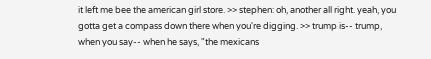it left me bee the american girl store. >> stephen: oh, another all right. yeah, you gotta get a compass down there when you're digging. >> trump is-- trump, when you say-- when he says, "the mexicans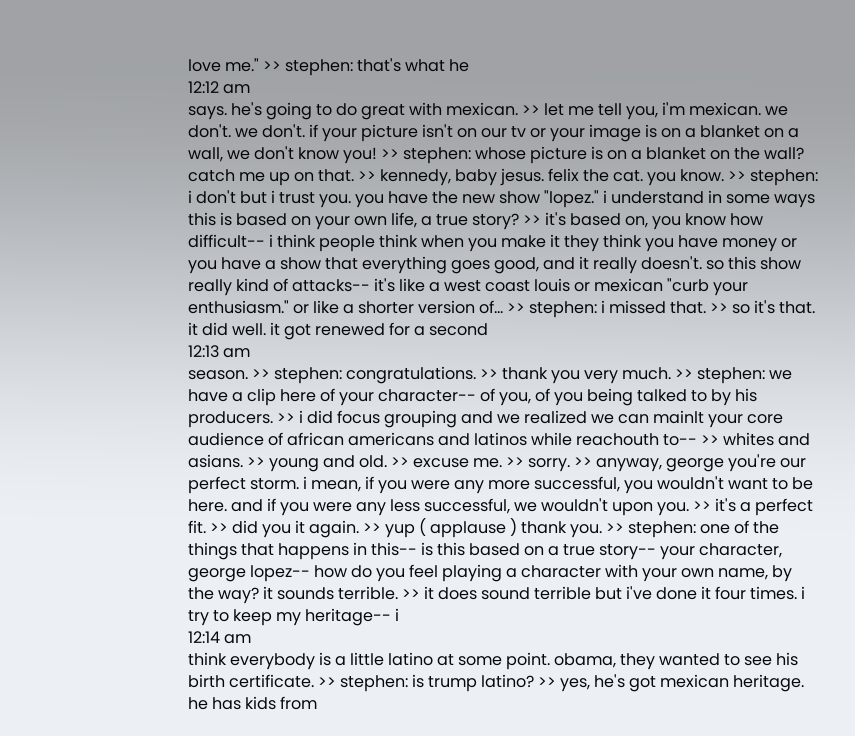love me." >> stephen: that's what he
12:12 am
says. he's going to do great with mexican. >> let me tell you, i'm mexican. we don't. we don't. if your picture isn't on our tv or your image is on a blanket on a wall, we don't know you! >> stephen: whose picture is on a blanket on the wall? catch me up on that. >> kennedy, baby jesus. felix the cat. you know. >> stephen: i don't but i trust you. you have the new show "lopez." i understand in some ways this is based on your own life, a true story? >> it's based on, you know how difficult-- i think people think when you make it they think you have money or you have a show that everything goes good, and it really doesn't. so this show really kind of attacks-- it's like a west coast louis or mexican "curb your enthusiasm." or like a shorter version of... >> stephen: i missed that. >> so it's that. it did well. it got renewed for a second
12:13 am
season. >> stephen: congratulations. >> thank you very much. >> stephen: we have a clip here of your character-- of you, of you being talked to by his producers. >> i did focus grouping and we realized we can mainlt your core audience of african americans and latinos while reachouth to-- >> whites and asians. >> young and old. >> excuse me. >> sorry. >> anyway, george you're our perfect storm. i mean, if you were any more successful, you wouldn't want to be here. and if you were any less successful, we wouldn't upon you. >> it's a perfect fit. >> did you it again. >> yup ( applause ) thank you. >> stephen: one of the things that happens in this-- is this based on a true story-- your character, george lopez-- how do you feel playing a character with your own name, by the way? it sounds terrible. >> it does sound terrible but i've done it four times. i try to keep my heritage-- i
12:14 am
think everybody is a little latino at some point. obama, they wanted to see his birth certificate. >> stephen: is trump latino? >> yes, he's got mexican heritage. he has kids from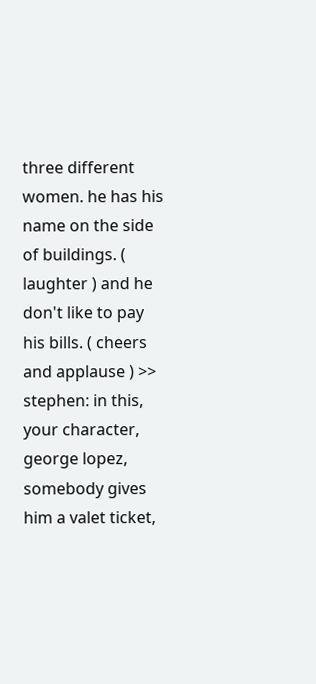three different women. he has his name on the side of buildings. ( laughter ) and he don't like to pay his bills. ( cheers and applause ) >> stephen: in this, your character, george lopez, somebody gives him a valet ticket,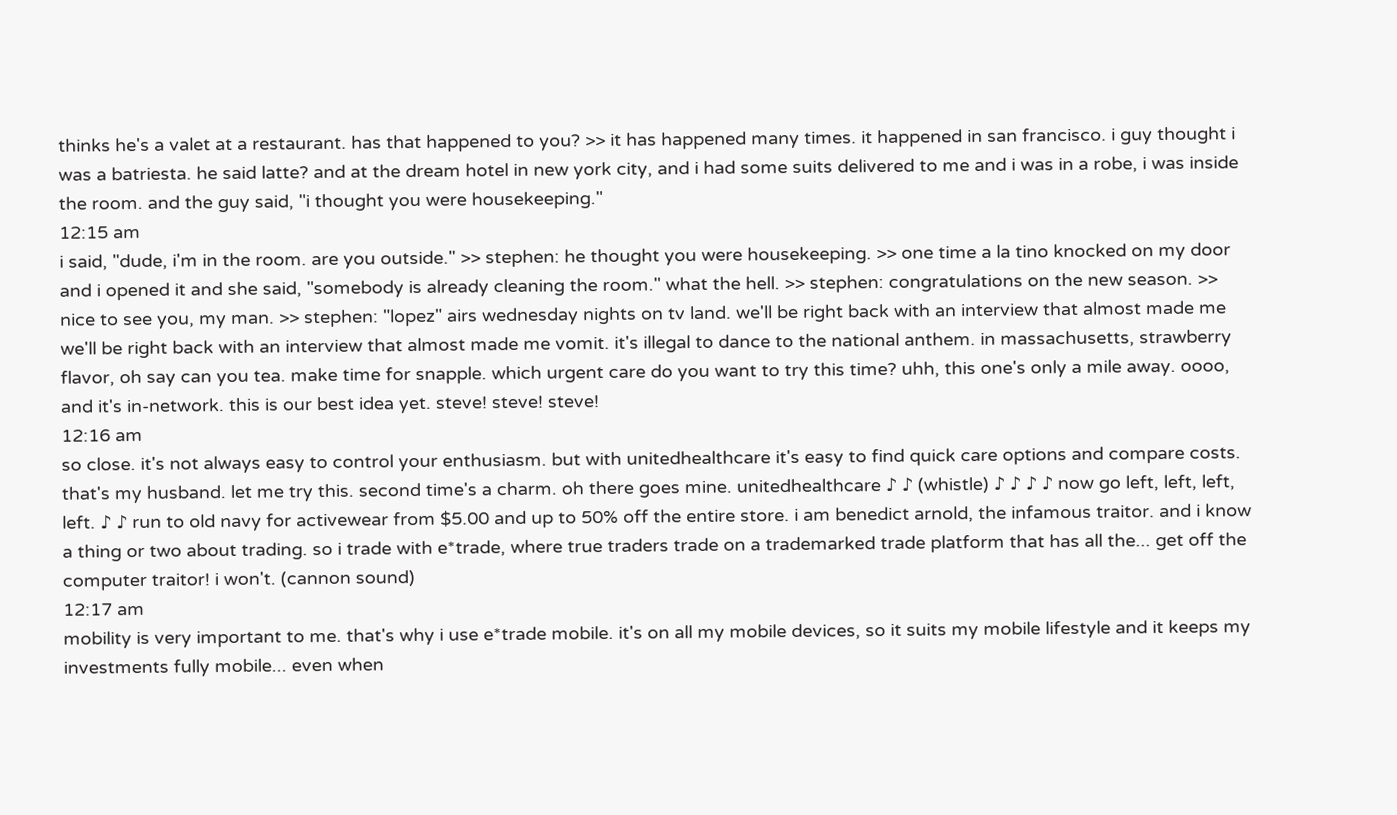thinks he's a valet at a restaurant. has that happened to you? >> it has happened many times. it happened in san francisco. i guy thought i was a batriesta. he said latte? and at the dream hotel in new york city, and i had some suits delivered to me and i was in a robe, i was inside the room. and the guy said, "i thought you were housekeeping."
12:15 am
i said, "dude, i'm in the room. are you outside." >> stephen: he thought you were housekeeping. >> one time a la tino knocked on my door and i opened it and she said, "somebody is already cleaning the room." what the hell. >> stephen: congratulations on the new season. >> nice to see you, my man. >> stephen: "lopez" airs wednesday nights on tv land. we'll be right back with an interview that almost made me we'll be right back with an interview that almost made me vomit. it's illegal to dance to the national anthem. in massachusetts, strawberry flavor, oh say can you tea. make time for snapple. which urgent care do you want to try this time? uhh, this one's only a mile away. oooo, and it's in-network. this is our best idea yet. steve! steve! steve!
12:16 am
so close. it's not always easy to control your enthusiasm. but with unitedhealthcare it's easy to find quick care options and compare costs. that's my husband. let me try this. second time's a charm. oh there goes mine. unitedhealthcare ♪ ♪ (whistle) ♪ ♪ ♪ ♪ now go left, left, left, left. ♪ ♪ run to old navy for activewear from $5.00 and up to 50% off the entire store. i am benedict arnold, the infamous traitor. and i know a thing or two about trading. so i trade with e*trade, where true traders trade on a trademarked trade platform that has all the... get off the computer traitor! i won't. (cannon sound)
12:17 am
mobility is very important to me. that's why i use e*trade mobile. it's on all my mobile devices, so it suits my mobile lifestyle and it keeps my investments fully mobile... even when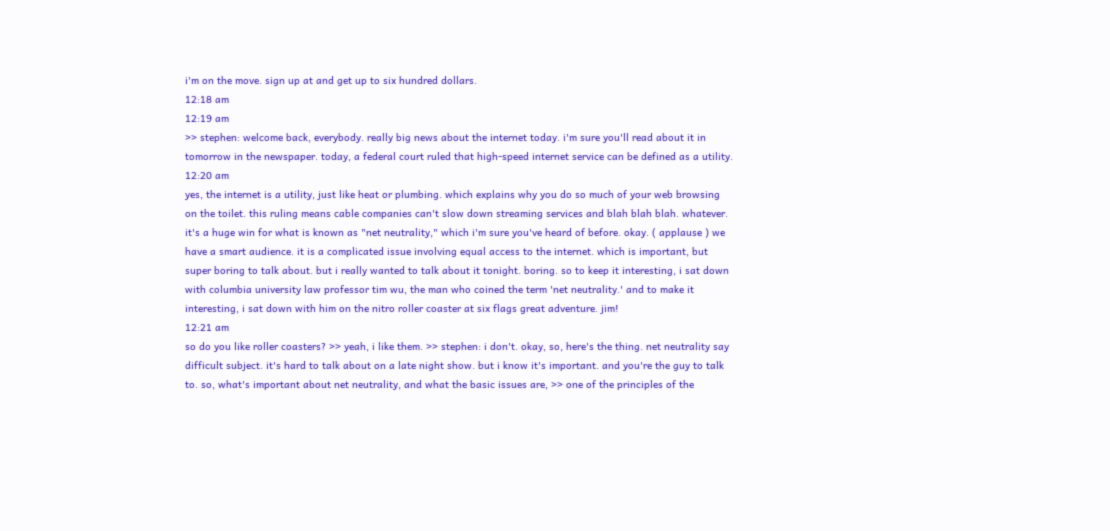i'm on the move. sign up at and get up to six hundred dollars.
12:18 am
12:19 am
>> stephen: welcome back, everybody. really big news about the internet today. i'm sure you'll read about it in tomorrow in the newspaper. today, a federal court ruled that high-speed internet service can be defined as a utility.
12:20 am
yes, the internet is a utility, just like heat or plumbing. which explains why you do so much of your web browsing on the toilet. this ruling means cable companies can't slow down streaming services and blah blah blah. whatever. it's a huge win for what is known as "net neutrality," which i'm sure you've heard of before. okay. ( applause ) we have a smart audience. it is a complicated issue involving equal access to the internet. which is important, but super boring to talk about. but i really wanted to talk about it tonight. boring. so to keep it interesting, i sat down with columbia university law professor tim wu, the man who coined the term 'net neutrality.' and to make it interesting, i sat down with him on the nitro roller coaster at six flags great adventure. jim!
12:21 am
so do you like roller coasters? >> yeah, i like them. >> stephen: i don't. okay, so, here's the thing. net neutrality say difficult subject. it's hard to talk about on a late night show. but i know it's important. and you're the guy to talk to. so, what's important about net neutrality, and what the basic issues are, >> one of the principles of the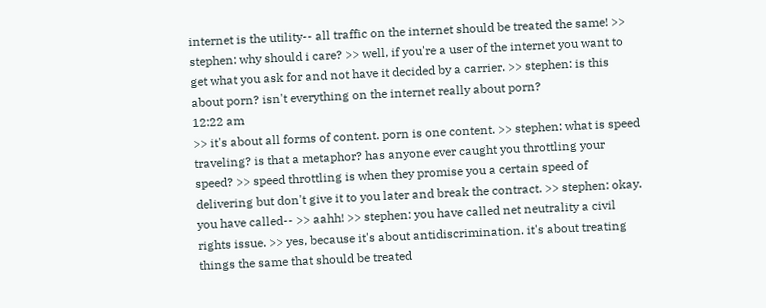internet is the utility-- all traffic on the internet should be treated the same! >> stephen: why should i care? >> well, if you're a user of the internet you want to get what you ask for and not have it decided by a carrier. >> stephen: is this about porn? isn't everything on the internet really about porn?
12:22 am
>> it's about all forms of content. porn is one content. >> stephen: what is speed traveling? is that a metaphor? has anyone ever caught you throttling your speed? >> speed throttling is when they promise you a certain speed of delivering but don't give it to you later and break the contract. >> stephen: okay. you have called-- >> aahh! >> stephen: you have called net neutrality a civil rights issue. >> yes, because it's about antidiscrimination. it's about treating things the same that should be treated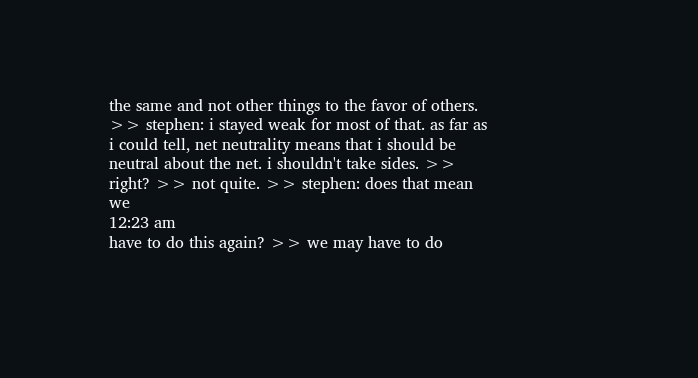the same and not other things to the favor of others. >> stephen: i stayed weak for most of that. as far as i could tell, net neutrality means that i should be neutral about the net. i shouldn't take sides. >> right? >> not quite. >> stephen: does that mean we
12:23 am
have to do this again? >> we may have to do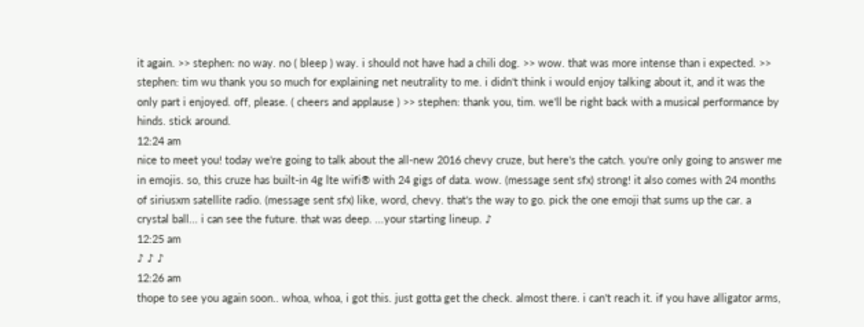it again. >> stephen: no way. no ( bleep ) way. i should not have had a chili dog. >> wow. that was more intense than i expected. >> stephen: tim wu thank you so much for explaining net neutrality to me. i didn't think i would enjoy talking about it, and it was the only part i enjoyed. off, please. ( cheers and applause ) >> stephen: thank you, tim. we'll be right back with a musical performance by hinds. stick around.
12:24 am
nice to meet you! today we're going to talk about the all-new 2016 chevy cruze, but here's the catch. you're only going to answer me in emojis. so, this cruze has built-in 4g lte wifi® with 24 gigs of data. wow. (message sent sfx) strong! it also comes with 24 months of siriusxm satellite radio. (message sent sfx) like, word, chevy. that's the way to go. pick the one emoji that sums up the car. a crystal ball... i can see the future. that was deep. ...your starting lineup. ♪
12:25 am
♪ ♪ ♪
12:26 am
thope to see you again soon.. whoa, whoa, i got this. just gotta get the check. almost there. i can't reach it. if you have alligator arms,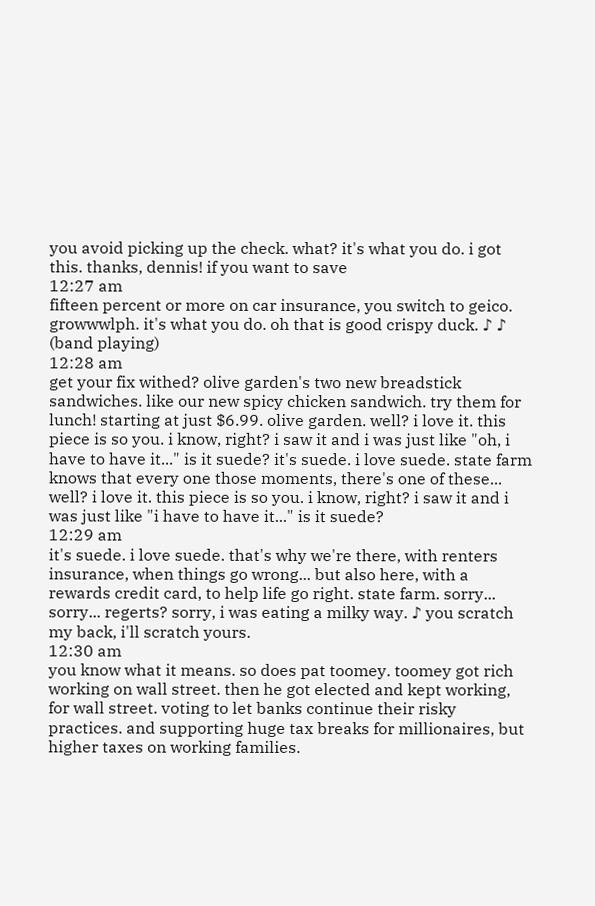you avoid picking up the check. what? it's what you do. i got this. thanks, dennis! if you want to save
12:27 am
fifteen percent or more on car insurance, you switch to geico. growwwlph. it's what you do. oh that is good crispy duck. ♪ ♪ (band playing)
12:28 am
get your fix withed? olive garden's two new breadstick sandwiches. like our new spicy chicken sandwich. try them for lunch! starting at just $6.99. olive garden. well? i love it. this piece is so you. i know, right? i saw it and i was just like "oh, i have to have it..." is it suede? it's suede. i love suede. state farm knows that every one those moments, there's one of these... well? i love it. this piece is so you. i know, right? i saw it and i was just like "i have to have it..." is it suede?
12:29 am
it's suede. i love suede. that's why we're there, with renters insurance, when things go wrong... but also here, with a rewards credit card, to help life go right. state farm. sorry... sorry... regerts? sorry, i was eating a milky way. ♪ you scratch my back, i'll scratch yours.
12:30 am
you know what it means. so does pat toomey. toomey got rich working on wall street. then he got elected and kept working, for wall street. voting to let banks continue their risky practices. and supporting huge tax breaks for millionaires, but higher taxes on working families.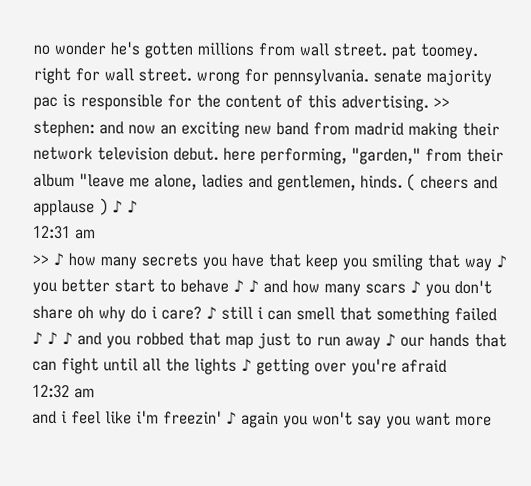no wonder he's gotten millions from wall street. pat toomey. right for wall street. wrong for pennsylvania. senate majority pac is responsible for the content of this advertising. >> stephen: and now an exciting new band from madrid making their network television debut. here performing, "garden," from their album "leave me alone, ladies and gentlemen, hinds. ( cheers and applause ) ♪ ♪
12:31 am
>> ♪ how many secrets you have that keep you smiling that way ♪ you better start to behave ♪ ♪ and how many scars ♪ you don't share oh why do i care? ♪ still i can smell that something failed ♪ ♪ ♪ and you robbed that map just to run away ♪ our hands that can fight until all the lights ♪ getting over you're afraid
12:32 am
and i feel like i'm freezin' ♪ again you won't say you want more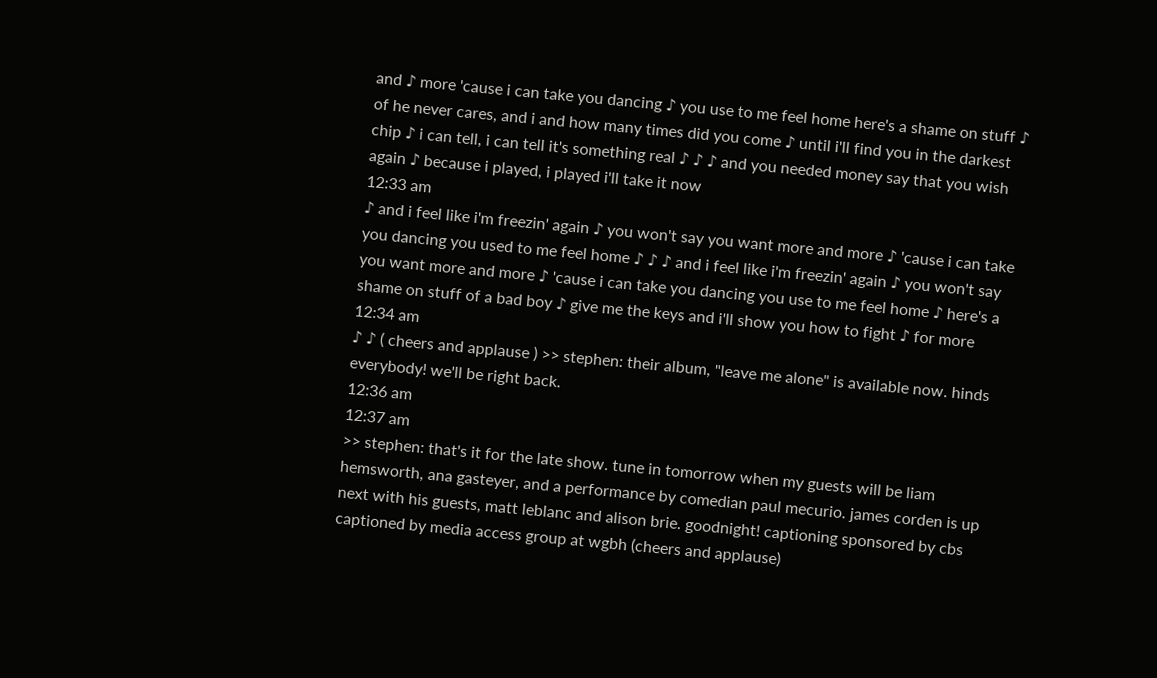and ♪ more 'cause i can take you dancing ♪ you use to me feel home here's a shame on stuff ♪ of he never cares, and i and how many times did you come ♪ until i'll find you in the darkest chip ♪ i can tell, i can tell it's something real ♪ ♪ ♪ and you needed money say that you wish again ♪ because i played, i played i'll take it now
12:33 am
♪ and i feel like i'm freezin' again ♪ you won't say you want more and more ♪ 'cause i can take you dancing you used to me feel home ♪ ♪ ♪ and i feel like i'm freezin' again ♪ you won't say you want more and more ♪ 'cause i can take you dancing you use to me feel home ♪ here's a shame on stuff of a bad boy ♪ give me the keys and i'll show you how to fight ♪ for more
12:34 am
♪ ♪ ( cheers and applause ) >> stephen: their album, "leave me alone" is available now. hinds everybody! we'll be right back.
12:36 am
12:37 am
>> stephen: that's it for the late show. tune in tomorrow when my guests will be liam hemsworth, ana gasteyer, and a performance by comedian paul mecurio. james corden is up next with his guests, matt leblanc and alison brie. goodnight! captioning sponsored by cbs captioned by media access group at wgbh (cheers and applause)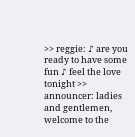>> reggie: ♪ are you ready to have some fun ♪ feel the love tonight >> announcer: ladies and gentlemen, welcome to the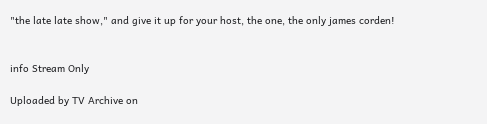"the late late show," and give it up for your host, the one, the only james corden!


info Stream Only

Uploaded by TV Archive on